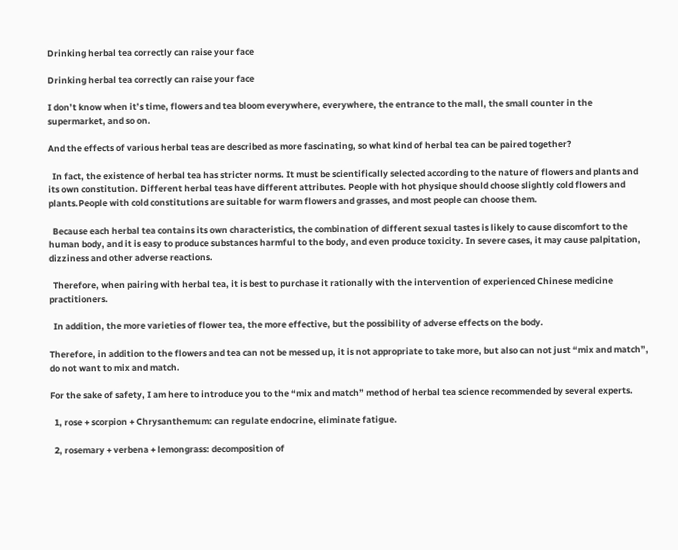Drinking herbal tea correctly can raise your face

Drinking herbal tea correctly can raise your face

I don’t know when it’s time, flowers and tea bloom everywhere, everywhere, the entrance to the mall, the small counter in the supermarket, and so on.

And the effects of various herbal teas are described as more fascinating, so what kind of herbal tea can be paired together?

  In fact, the existence of herbal tea has stricter norms. It must be scientifically selected according to the nature of flowers and plants and its own constitution. Different herbal teas have different attributes. People with hot physique should choose slightly cold flowers and plants.People with cold constitutions are suitable for warm flowers and grasses, and most people can choose them.

  Because each herbal tea contains its own characteristics, the combination of different sexual tastes is likely to cause discomfort to the human body, and it is easy to produce substances harmful to the body, and even produce toxicity. In severe cases, it may cause palpitation, dizziness and other adverse reactions.

  Therefore, when pairing with herbal tea, it is best to purchase it rationally with the intervention of experienced Chinese medicine practitioners.

  In addition, the more varieties of flower tea, the more effective, but the possibility of adverse effects on the body.

Therefore, in addition to the flowers and tea can not be messed up, it is not appropriate to take more, but also can not just “mix and match”, do not want to mix and match.

For the sake of safety, I am here to introduce you to the “mix and match” method of herbal tea science recommended by several experts.

  1, rose + scorpion + Chrysanthemum: can regulate endocrine, eliminate fatigue.

  2, rosemary + verbena + lemongrass: decomposition of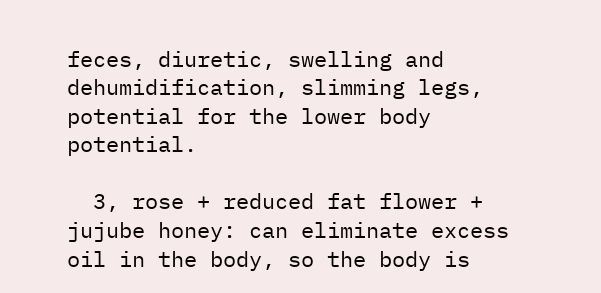feces, diuretic, swelling and dehumidification, slimming legs, potential for the lower body potential.

  3, rose + reduced fat flower + jujube honey: can eliminate excess oil in the body, so the body is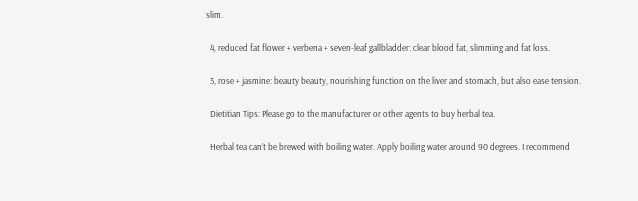slim.

  4, reduced fat flower + verbena + seven-leaf gallbladder: clear blood fat, slimming and fat loss.

  5, rose + jasmine: beauty beauty, nourishing function on the liver and stomach, but also ease tension.

  Dietitian Tips: Please go to the manufacturer or other agents to buy herbal tea.

  Herbal tea can’t be brewed with boiling water. Apply boiling water around 90 degrees. I recommend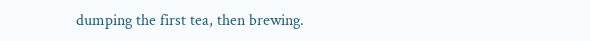dumping the first tea, then brewing.